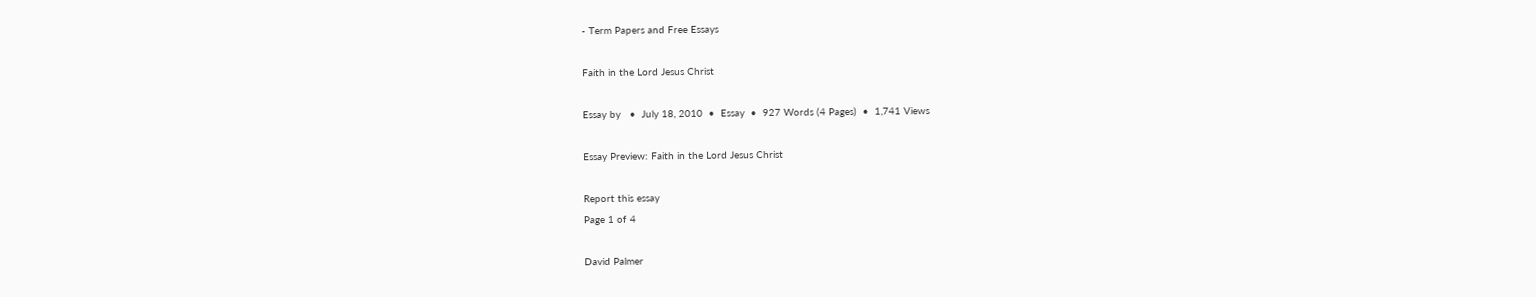- Term Papers and Free Essays

Faith in the Lord Jesus Christ

Essay by   •  July 18, 2010  •  Essay  •  927 Words (4 Pages)  •  1,741 Views

Essay Preview: Faith in the Lord Jesus Christ

Report this essay
Page 1 of 4

David Palmer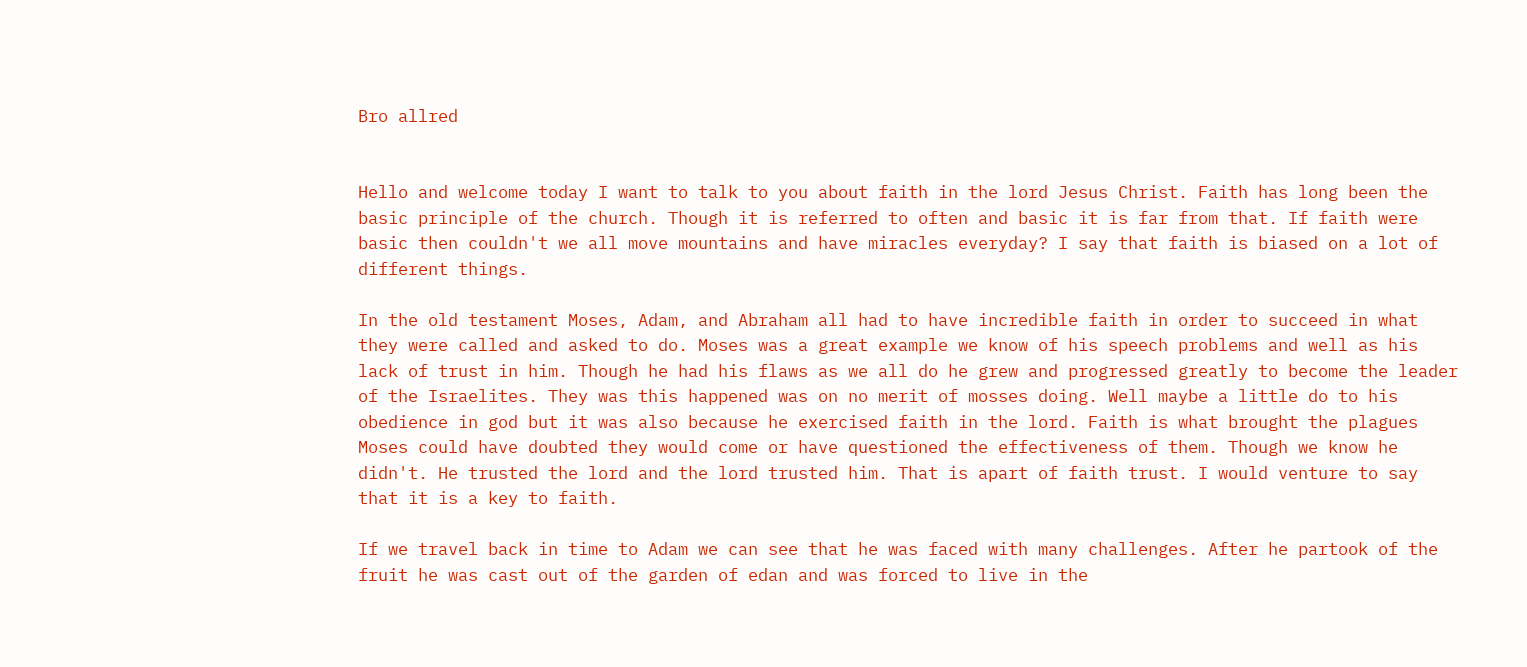Bro allred


Hello and welcome today I want to talk to you about faith in the lord Jesus Christ. Faith has long been the basic principle of the church. Though it is referred to often and basic it is far from that. If faith were basic then couldn't we all move mountains and have miracles everyday? I say that faith is biased on a lot of different things.

In the old testament Moses, Adam, and Abraham all had to have incredible faith in order to succeed in what they were called and asked to do. Moses was a great example we know of his speech problems and well as his lack of trust in him. Though he had his flaws as we all do he grew and progressed greatly to become the leader of the Israelites. They was this happened was on no merit of mosses doing. Well maybe a little do to his obedience in god but it was also because he exercised faith in the lord. Faith is what brought the plagues Moses could have doubted they would come or have questioned the effectiveness of them. Though we know he didn't. He trusted the lord and the lord trusted him. That is apart of faith trust. I would venture to say that it is a key to faith.

If we travel back in time to Adam we can see that he was faced with many challenges. After he partook of the fruit he was cast out of the garden of edan and was forced to live in the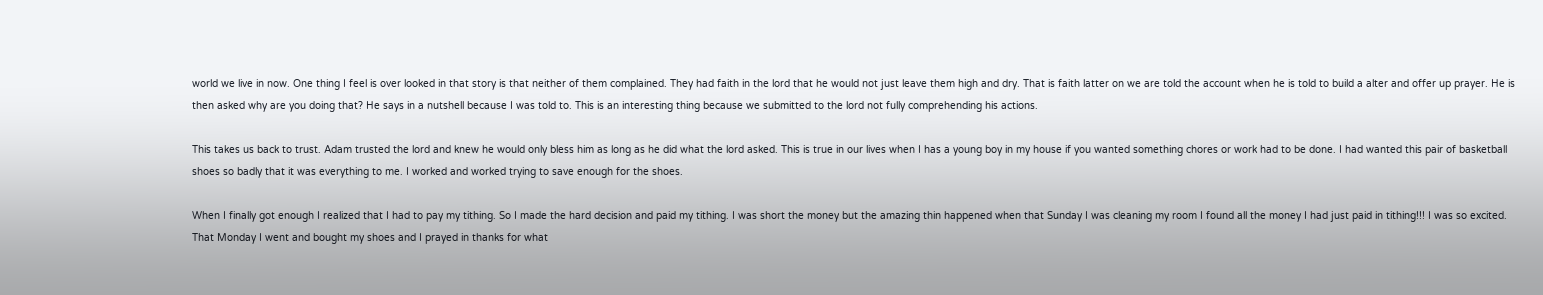world we live in now. One thing I feel is over looked in that story is that neither of them complained. They had faith in the lord that he would not just leave them high and dry. That is faith latter on we are told the account when he is told to build a alter and offer up prayer. He is then asked why are you doing that? He says in a nutshell because I was told to. This is an interesting thing because we submitted to the lord not fully comprehending his actions.

This takes us back to trust. Adam trusted the lord and knew he would only bless him as long as he did what the lord asked. This is true in our lives when I has a young boy in my house if you wanted something chores or work had to be done. I had wanted this pair of basketball shoes so badly that it was everything to me. I worked and worked trying to save enough for the shoes.

When I finally got enough I realized that I had to pay my tithing. So I made the hard decision and paid my tithing. I was short the money but the amazing thin happened when that Sunday I was cleaning my room I found all the money I had just paid in tithing!!! I was so excited. That Monday I went and bought my shoes and I prayed in thanks for what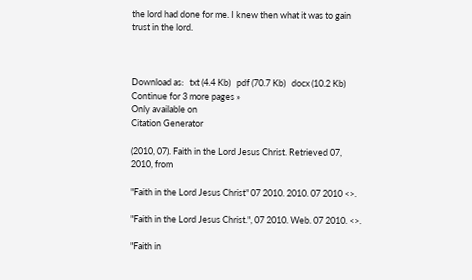the lord had done for me. I knew then what it was to gain trust in the lord.



Download as:   txt (4.4 Kb)   pdf (70.7 Kb)   docx (10.2 Kb)
Continue for 3 more pages »
Only available on
Citation Generator

(2010, 07). Faith in the Lord Jesus Christ. Retrieved 07, 2010, from

"Faith in the Lord Jesus Christ" 07 2010. 2010. 07 2010 <>.

"Faith in the Lord Jesus Christ.", 07 2010. Web. 07 2010. <>.

"Faith in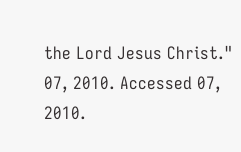the Lord Jesus Christ." 07, 2010. Accessed 07, 2010.